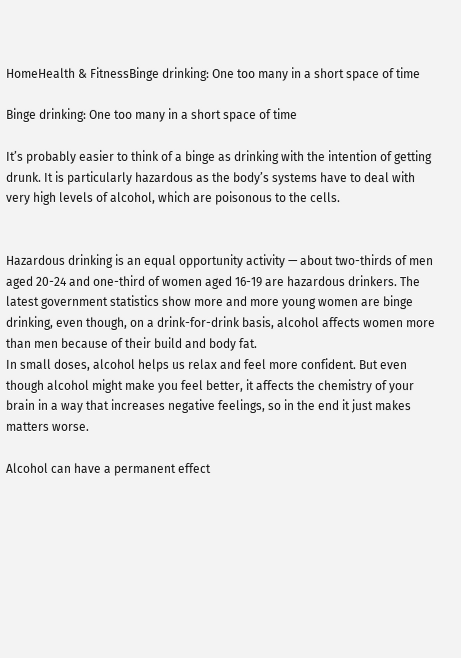HomeHealth & FitnessBinge drinking: One too many in a short space of time

Binge drinking: One too many in a short space of time

It’s probably easier to think of a binge as drinking with the intention of getting drunk. It is particularly hazardous as the body’s systems have to deal with very high levels of alcohol, which are poisonous to the cells.


Hazardous drinking is an equal opportunity activity — about two-thirds of men aged 20-24 and one-third of women aged 16-19 are hazardous drinkers. The latest government statistics show more and more young women are binge drinking, even though, on a drink-for-drink basis, alcohol affects women more than men because of their build and body fat.
In small doses, alcohol helps us relax and feel more confident. But even though alcohol might make you feel better, it affects the chemistry of your brain in a way that increases negative feelings, so in the end it just makes matters worse.

Alcohol can have a permanent effect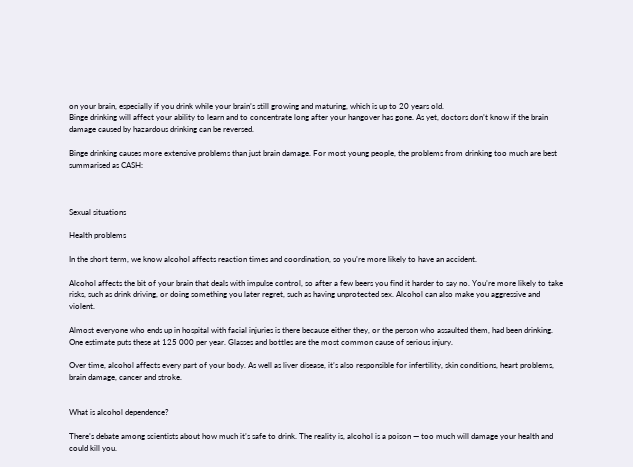on your brain, especially if you drink while your brain’s still growing and maturing, which is up to 20 years old.
Binge drinking will affect your ability to learn and to concentrate long after your hangover has gone. As yet, doctors don’t know if the brain damage caused by hazardous drinking can be reversed.

Binge drinking causes more extensive problems than just brain damage. For most young people, the problems from drinking too much are best summarised as CASH:



Sexual situations

Health problems

In the short term, we know alcohol affects reaction times and coordination, so you’re more likely to have an accident.

Alcohol affects the bit of your brain that deals with impulse control, so after a few beers you find it harder to say no. You’re more likely to take risks, such as drink driving, or doing something you later regret, such as having unprotected sex. Alcohol can also make you aggressive and violent.

Almost everyone who ends up in hospital with facial injuries is there because either they, or the person who assaulted them, had been drinking. One estimate puts these at 125 000 per year. Glasses and bottles are the most common cause of serious injury.

Over time, alcohol affects every part of your body. As well as liver disease, it’s also responsible for infertility, skin conditions, heart problems, brain damage, cancer and stroke.


What is alcohol dependence?

There’s debate among scientists about how much it’s safe to drink. The reality is, alcohol is a poison — too much will damage your health and could kill you.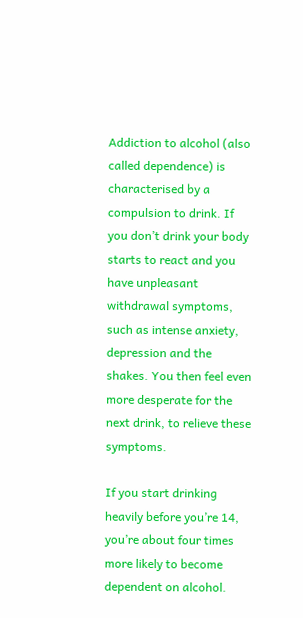Addiction to alcohol (also called dependence) is characterised by a compulsion to drink. If you don’t drink your body starts to react and you have unpleasant withdrawal symptoms, such as intense anxiety, depression and the shakes. You then feel even more desperate for the next drink, to relieve these symptoms.

If you start drinking heavily before you’re 14, you’re about four times more likely to become dependent on alcohol.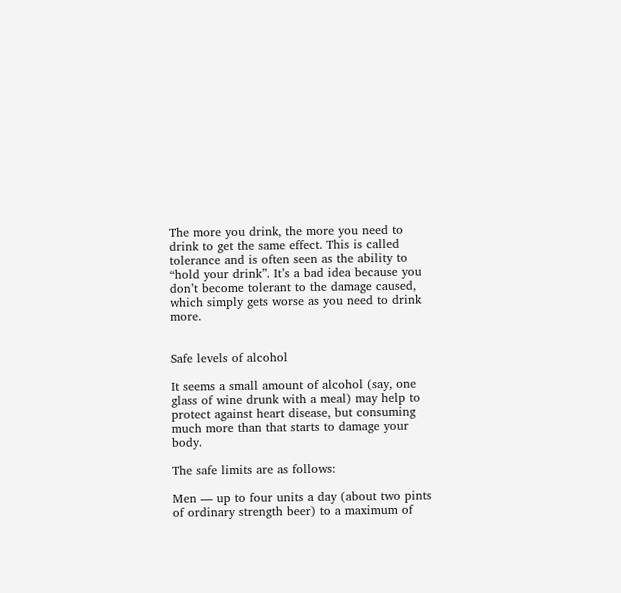The more you drink, the more you need to drink to get the same effect. This is called tolerance and is often seen as the ability to “hold your drink”. It’s a bad idea because you don’t become tolerant to the damage caused, which simply gets worse as you need to drink more.


Safe levels of alcohol

It seems a small amount of alcohol (say, one glass of wine drunk with a meal) may help to protect against heart disease, but consuming much more than that starts to damage your body.

The safe limits are as follows:

Men — up to four units a day (about two pints of ordinary strength beer) to a maximum of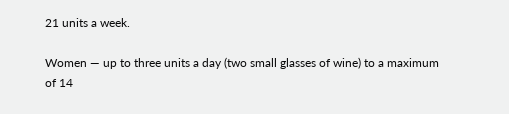21 units a week.

Women — up to three units a day (two small glasses of wine) to a maximum of 14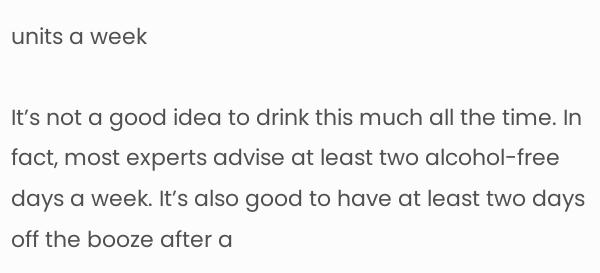units a week

It’s not a good idea to drink this much all the time. In fact, most experts advise at least two alcohol-free days a week. It’s also good to have at least two days off the booze after a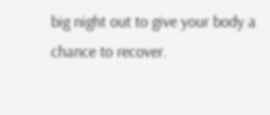big night out to give your body a chance to recover.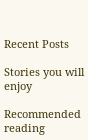Recent Posts

Stories you will enjoy

Recommended reading